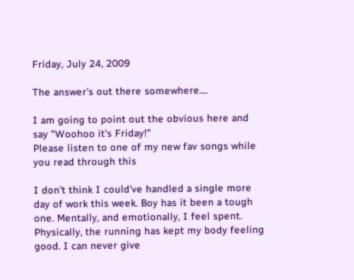Friday, July 24, 2009

The answer's out there somewhere....

I am going to point out the obvious here and say "Woohoo it's Friday!"
Please listen to one of my new fav songs while you read through this

I don't think I could've handled a single more day of work this week. Boy has it been a tough one. Mentally, and emotionally, I feel spent. Physically, the running has kept my body feeling good. I can never give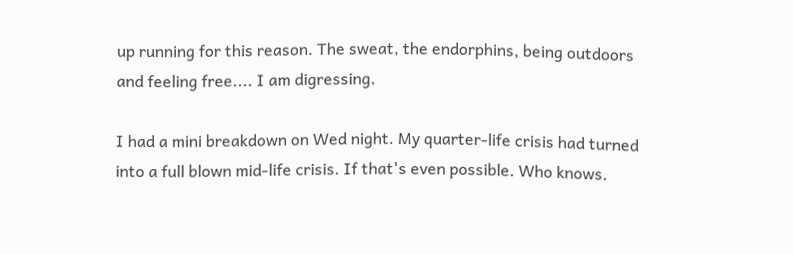up running for this reason. The sweat, the endorphins, being outdoors and feeling free.... I am digressing.

I had a mini breakdown on Wed night. My quarter-life crisis had turned into a full blown mid-life crisis. If that's even possible. Who knows.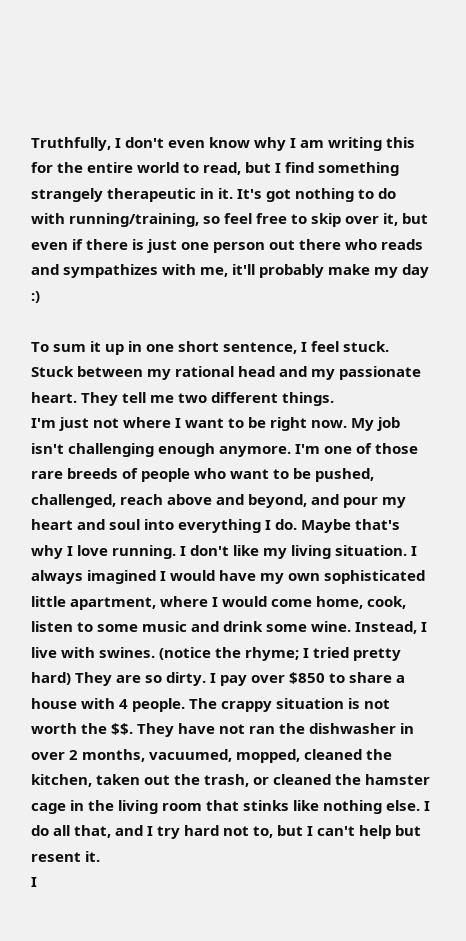Truthfully, I don't even know why I am writing this for the entire world to read, but I find something strangely therapeutic in it. It's got nothing to do with running/training, so feel free to skip over it, but even if there is just one person out there who reads and sympathizes with me, it'll probably make my day :)

To sum it up in one short sentence, I feel stuck. Stuck between my rational head and my passionate heart. They tell me two different things.
I'm just not where I want to be right now. My job isn't challenging enough anymore. I'm one of those rare breeds of people who want to be pushed, challenged, reach above and beyond, and pour my heart and soul into everything I do. Maybe that's why I love running. I don't like my living situation. I always imagined I would have my own sophisticated little apartment, where I would come home, cook, listen to some music and drink some wine. Instead, I live with swines. (notice the rhyme; I tried pretty hard) They are so dirty. I pay over $850 to share a house with 4 people. The crappy situation is not worth the $$. They have not ran the dishwasher in over 2 months, vacuumed, mopped, cleaned the kitchen, taken out the trash, or cleaned the hamster cage in the living room that stinks like nothing else. I do all that, and I try hard not to, but I can't help but resent it.
I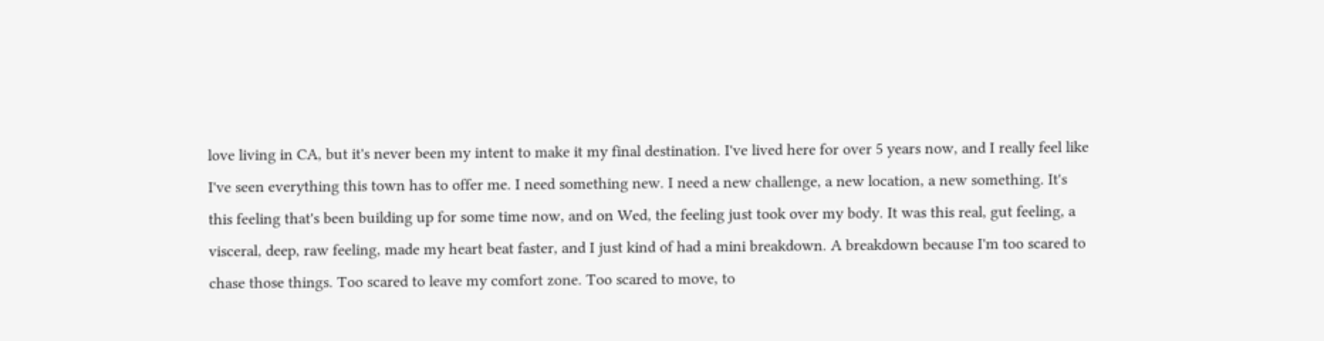love living in CA, but it's never been my intent to make it my final destination. I've lived here for over 5 years now, and I really feel like I've seen everything this town has to offer me. I need something new. I need a new challenge, a new location, a new something. It's this feeling that's been building up for some time now, and on Wed, the feeling just took over my body. It was this real, gut feeling, a visceral, deep, raw feeling, made my heart beat faster, and I just kind of had a mini breakdown. A breakdown because I'm too scared to chase those things. Too scared to leave my comfort zone. Too scared to move, to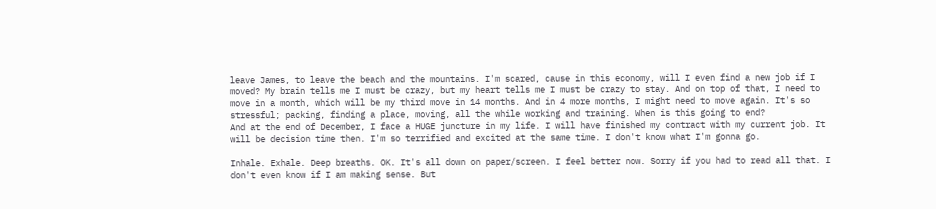leave James, to leave the beach and the mountains. I'm scared, cause in this economy, will I even find a new job if I moved? My brain tells me I must be crazy, but my heart tells me I must be crazy to stay. And on top of that, I need to move in a month, which will be my third move in 14 months. And in 4 more months, I might need to move again. It's so stressful; packing, finding a place, moving, all the while working and training. When is this going to end?
And at the end of December, I face a HUGE juncture in my life. I will have finished my contract with my current job. It will be decision time then. I'm so terrified and excited at the same time. I don't know what I'm gonna go.

Inhale. Exhale. Deep breaths. OK. It's all down on paper/screen. I feel better now. Sorry if you had to read all that. I don't even know if I am making sense. But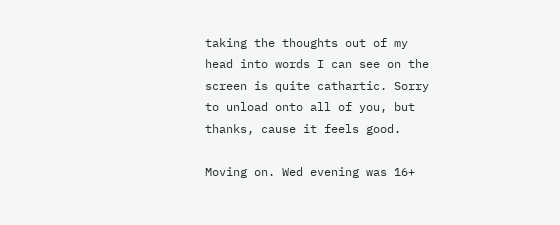taking the thoughts out of my head into words I can see on the screen is quite cathartic. Sorry to unload onto all of you, but thanks, cause it feels good.

Moving on. Wed evening was 16+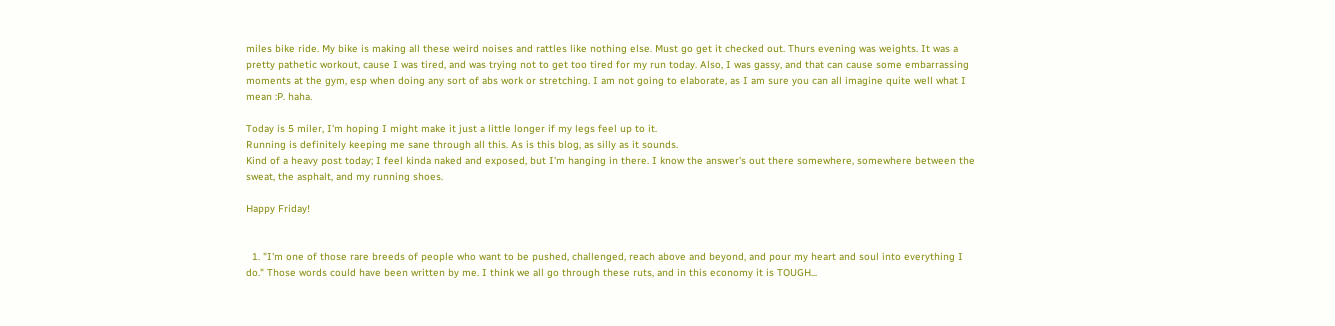miles bike ride. My bike is making all these weird noises and rattles like nothing else. Must go get it checked out. Thurs evening was weights. It was a pretty pathetic workout, cause I was tired, and was trying not to get too tired for my run today. Also, I was gassy, and that can cause some embarrassing moments at the gym, esp when doing any sort of abs work or stretching. I am not going to elaborate, as I am sure you can all imagine quite well what I mean :P. haha.

Today is 5 miler, I'm hoping I might make it just a little longer if my legs feel up to it.
Running is definitely keeping me sane through all this. As is this blog, as silly as it sounds.
Kind of a heavy post today; I feel kinda naked and exposed, but I'm hanging in there. I know the answer's out there somewhere, somewhere between the sweat, the asphalt, and my running shoes.

Happy Friday!


  1. "I'm one of those rare breeds of people who want to be pushed, challenged, reach above and beyond, and pour my heart and soul into everything I do." Those words could have been written by me. I think we all go through these ruts, and in this economy it is TOUGH...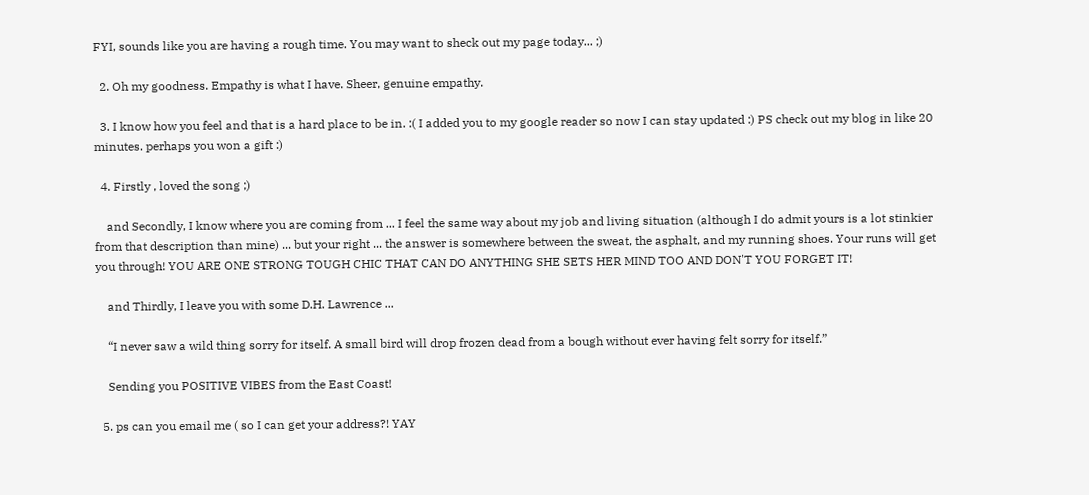FYI, sounds like you are having a rough time. You may want to sheck out my page today... ;)

  2. Oh my goodness. Empathy is what I have. Sheer, genuine empathy.

  3. I know how you feel and that is a hard place to be in. :( I added you to my google reader so now I can stay updated :) PS check out my blog in like 20 minutes. perhaps you won a gift :)

  4. Firstly , loved the song ;)

    and Secondly, I know where you are coming from ... I feel the same way about my job and living situation (although I do admit yours is a lot stinkier from that description than mine) ... but your right ... the answer is somewhere between the sweat, the asphalt, and my running shoes. Your runs will get you through! YOU ARE ONE STRONG TOUGH CHIC THAT CAN DO ANYTHING SHE SETS HER MIND TOO AND DON'T YOU FORGET IT!

    and Thirdly, I leave you with some D.H. Lawrence ...

    “I never saw a wild thing sorry for itself. A small bird will drop frozen dead from a bough without ever having felt sorry for itself.”

    Sending you POSITIVE VIBES from the East Coast!

  5. ps can you email me ( so I can get your address?! YAY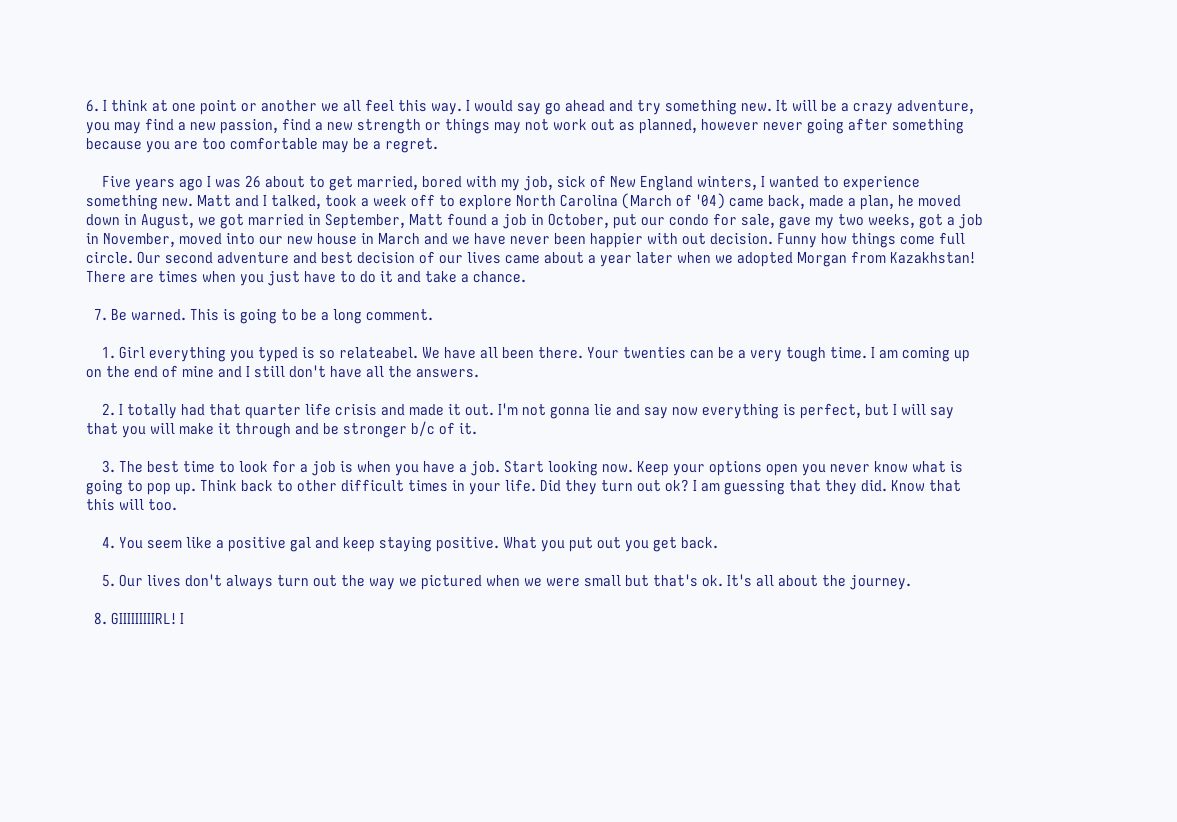6. I think at one point or another we all feel this way. I would say go ahead and try something new. It will be a crazy adventure, you may find a new passion, find a new strength or things may not work out as planned, however never going after something because you are too comfortable may be a regret.

    Five years ago I was 26 about to get married, bored with my job, sick of New England winters, I wanted to experience something new. Matt and I talked, took a week off to explore North Carolina (March of '04) came back, made a plan, he moved down in August, we got married in September, Matt found a job in October, put our condo for sale, gave my two weeks, got a job in November, moved into our new house in March and we have never been happier with out decision. Funny how things come full circle. Our second adventure and best decision of our lives came about a year later when we adopted Morgan from Kazakhstan! There are times when you just have to do it and take a chance.

  7. Be warned. This is going to be a long comment.

    1. Girl everything you typed is so relateabel. We have all been there. Your twenties can be a very tough time. I am coming up on the end of mine and I still don't have all the answers.

    2. I totally had that quarter life crisis and made it out. I'm not gonna lie and say now everything is perfect, but I will say that you will make it through and be stronger b/c of it.

    3. The best time to look for a job is when you have a job. Start looking now. Keep your options open you never know what is going to pop up. Think back to other difficult times in your life. Did they turn out ok? I am guessing that they did. Know that this will too.

    4. You seem like a positive gal and keep staying positive. What you put out you get back.

    5. Our lives don't always turn out the way we pictured when we were small but that's ok. It's all about the journey.

  8. GIIIIIIIIIRL! I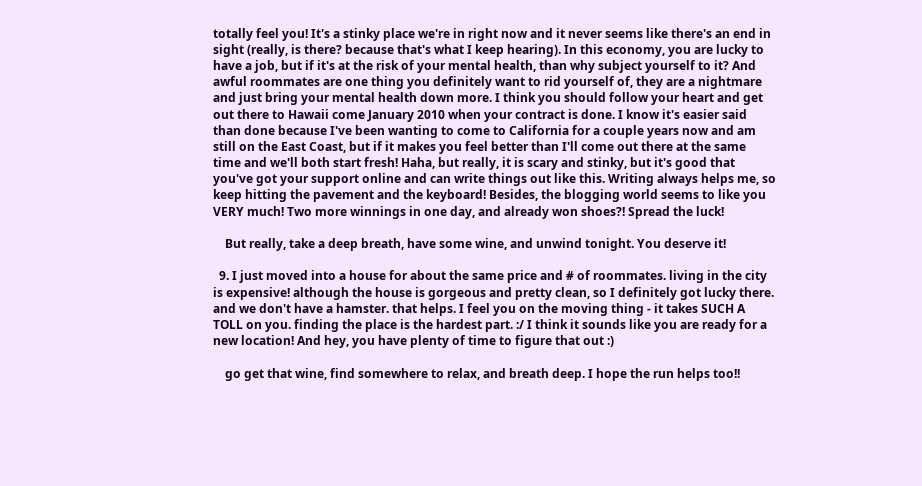totally feel you! It's a stinky place we're in right now and it never seems like there's an end in sight (really, is there? because that's what I keep hearing). In this economy, you are lucky to have a job, but if it's at the risk of your mental health, than why subject yourself to it? And awful roommates are one thing you definitely want to rid yourself of, they are a nightmare and just bring your mental health down more. I think you should follow your heart and get out there to Hawaii come January 2010 when your contract is done. I know it's easier said than done because I've been wanting to come to California for a couple years now and am still on the East Coast, but if it makes you feel better than I'll come out there at the same time and we'll both start fresh! Haha, but really, it is scary and stinky, but it's good that you've got your support online and can write things out like this. Writing always helps me, so keep hitting the pavement and the keyboard! Besides, the blogging world seems to like you VERY much! Two more winnings in one day, and already won shoes?! Spread the luck!

    But really, take a deep breath, have some wine, and unwind tonight. You deserve it!

  9. I just moved into a house for about the same price and # of roommates. living in the city is expensive! although the house is gorgeous and pretty clean, so I definitely got lucky there. and we don't have a hamster. that helps. I feel you on the moving thing - it takes SUCH A TOLL on you. finding the place is the hardest part. :/ I think it sounds like you are ready for a new location! And hey, you have plenty of time to figure that out :)

    go get that wine, find somewhere to relax, and breath deep. I hope the run helps too!!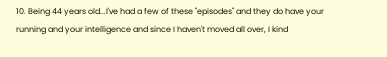10. Being 44 years old...I've had a few of these "episodes" and they do have your running and your intelligence and since I haven't moved all over, I kind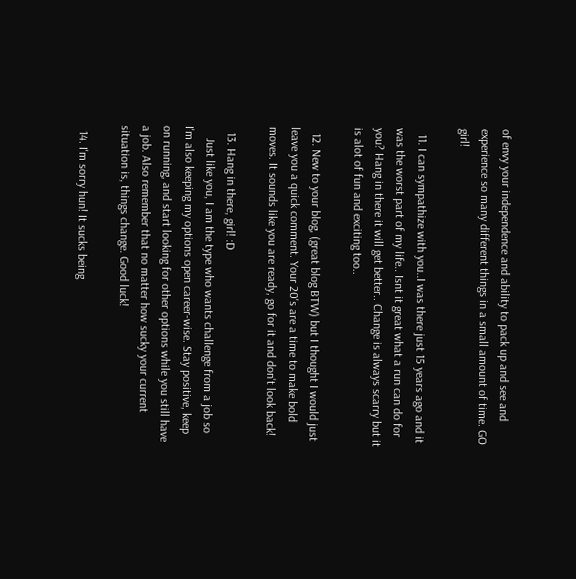of envy your independence and ability to pack up and see and experience so many different things in a small amount of time. GO girl!

  11. I can sympathize with you..I was there just 15 years ago and it was the worst part of my life.. Isnt it great what a run can do for you? Hang in there it will get better.. Change is always scarry but it is alot of fun and exciting too..

  12. New to your blog, (great blog BTW) but I thought I would just leave you a quick comment. Your 20's are a time to make bold moves. It sounds like you are ready, go for it and don't look back!

  13. Hang in there, girl! :D
    Just like you, I am the type who wants challenge from a job so I'm also keeping my options open career-wise. Stay positive, keep on running, and start looking for other options while you still have a job. Also remember that no matter how sucky your current situation is, things change. Good luck!

  14. I'm sorry hun! It sucks being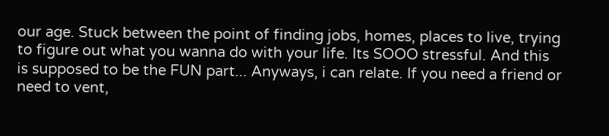our age. Stuck between the point of finding jobs, homes, places to live, trying to figure out what you wanna do with your life. Its SOOO stressful. And this is supposed to be the FUN part... Anyways, i can relate. If you need a friend or need to vent,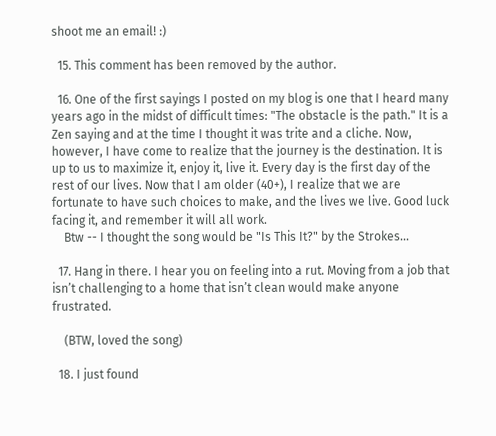shoot me an email! :)

  15. This comment has been removed by the author.

  16. One of the first sayings I posted on my blog is one that I heard many years ago in the midst of difficult times: "The obstacle is the path." It is a Zen saying and at the time I thought it was trite and a cliche. Now, however, I have come to realize that the journey is the destination. It is up to us to maximize it, enjoy it, live it. Every day is the first day of the rest of our lives. Now that I am older (40+), I realize that we are fortunate to have such choices to make, and the lives we live. Good luck facing it, and remember it will all work.
    Btw -- I thought the song would be "Is This It?" by the Strokes...

  17. Hang in there. I hear you on feeling into a rut. Moving from a job that isn’t challenging to a home that isn’t clean would make anyone frustrated.

    (BTW, loved the song)

  18. I just found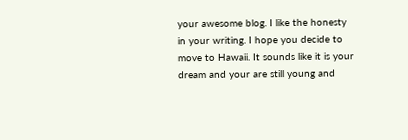your awesome blog. I like the honesty in your writing. I hope you decide to move to Hawaii. It sounds like it is your dream and your are still young and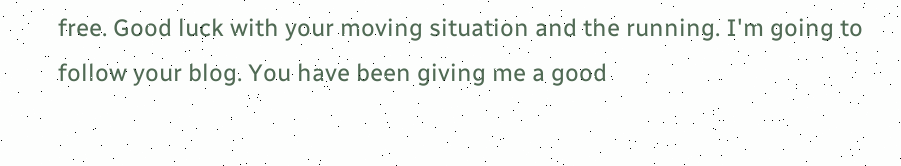free. Good luck with your moving situation and the running. I'm going to follow your blog. You have been giving me a good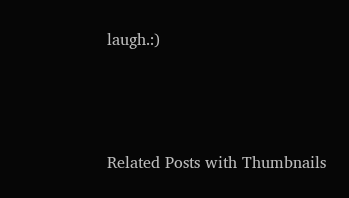laugh.:)



Related Posts with Thumbnails